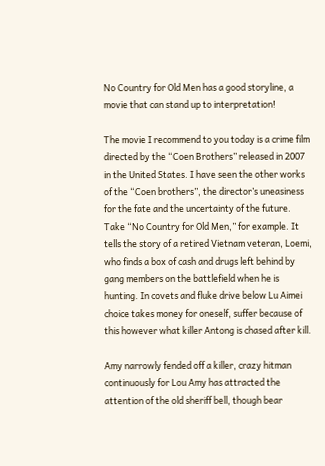No Country for Old Men has a good storyline, a movie that can stand up to interpretation!

The movie I recommend to you today is a crime film directed by the “Coen Brothers” released in 2007 in the United States. I have seen the other works of the “Coen brothers”, the director’s uneasiness for the fate and the uncertainty of the future. Take “No Country for Old Men,” for example. It tells the story of a retired Vietnam veteran, Loemi, who finds a box of cash and drugs left behind by gang members on the battlefield when he is hunting. In covets and fluke drive below Lu Aimei choice takes money for oneself, suffer because of this however what killer Antong is chased after kill.

Amy narrowly fended off a killer, crazy hitman continuously for Lou Amy has attracted the attention of the old sheriff bell, though bear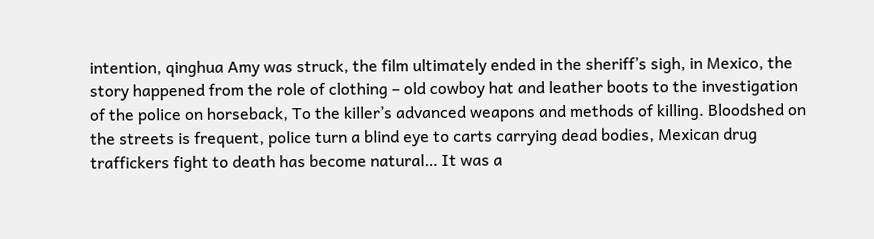intention, qinghua Amy was struck, the film ultimately ended in the sheriff’s sigh, in Mexico, the story happened from the role of clothing – old cowboy hat and leather boots to the investigation of the police on horseback, To the killer’s advanced weapons and methods of killing. Bloodshed on the streets is frequent, police turn a blind eye to carts carrying dead bodies, Mexican drug traffickers fight to death has become natural… It was a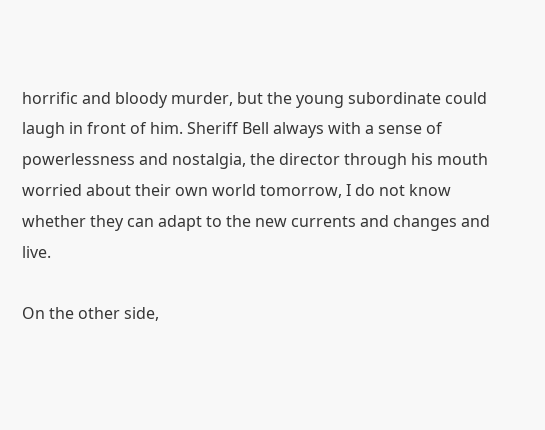horrific and bloody murder, but the young subordinate could laugh in front of him. Sheriff Bell always with a sense of powerlessness and nostalgia, the director through his mouth worried about their own world tomorrow, I do not know whether they can adapt to the new currents and changes and live.

On the other side,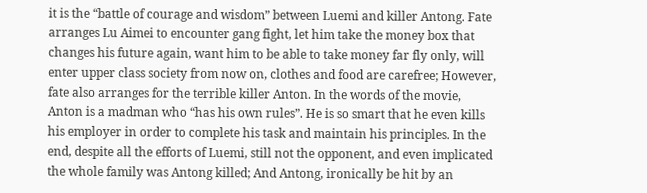it is the “battle of courage and wisdom” between Luemi and killer Antong. Fate arranges Lu Aimei to encounter gang fight, let him take the money box that changes his future again, want him to be able to take money far fly only, will enter upper class society from now on, clothes and food are carefree; However, fate also arranges for the terrible killer Anton. In the words of the movie, Anton is a madman who “has his own rules”. He is so smart that he even kills his employer in order to complete his task and maintain his principles. In the end, despite all the efforts of Luemi, still not the opponent, and even implicated the whole family was Antong killed; And Antong, ironically be hit by an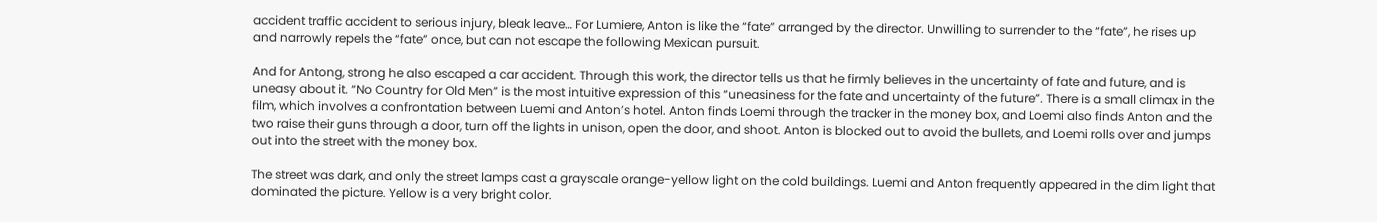accident traffic accident to serious injury, bleak leave… For Lumiere, Anton is like the “fate” arranged by the director. Unwilling to surrender to the “fate”, he rises up and narrowly repels the “fate” once, but can not escape the following Mexican pursuit.

And for Antong, strong he also escaped a car accident. Through this work, the director tells us that he firmly believes in the uncertainty of fate and future, and is uneasy about it. “No Country for Old Men” is the most intuitive expression of this “uneasiness for the fate and uncertainty of the future”. There is a small climax in the film, which involves a confrontation between Luemi and Anton’s hotel. Anton finds Loemi through the tracker in the money box, and Loemi also finds Anton and the two raise their guns through a door, turn off the lights in unison, open the door, and shoot. Anton is blocked out to avoid the bullets, and Loemi rolls over and jumps out into the street with the money box.

The street was dark, and only the street lamps cast a grayscale orange-yellow light on the cold buildings. Luemi and Anton frequently appeared in the dim light that dominated the picture. Yellow is a very bright color.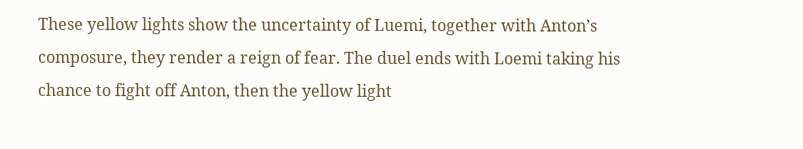These yellow lights show the uncertainty of Luemi, together with Anton’s composure, they render a reign of fear. The duel ends with Loemi taking his chance to fight off Anton, then the yellow light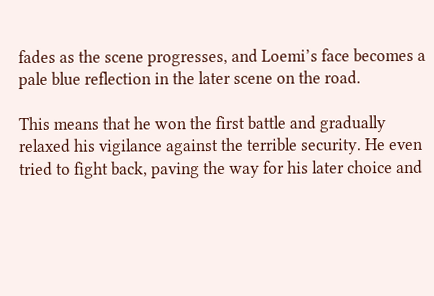fades as the scene progresses, and Loemi’s face becomes a pale blue reflection in the later scene on the road.

This means that he won the first battle and gradually relaxed his vigilance against the terrible security. He even tried to fight back, paving the way for his later choice and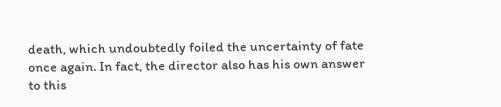death, which undoubtedly foiled the uncertainty of fate once again. In fact, the director also has his own answer to this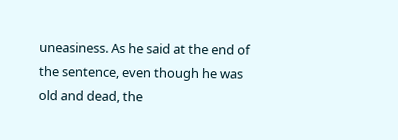uneasiness. As he said at the end of the sentence, even though he was old and dead, the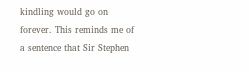kindling would go on forever. This reminds me of a sentence that Sir Stephen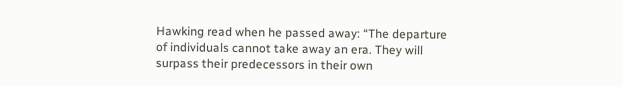Hawking read when he passed away: “The departure of individuals cannot take away an era. They will surpass their predecessors in their own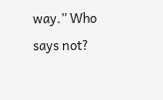way.” Who says not?